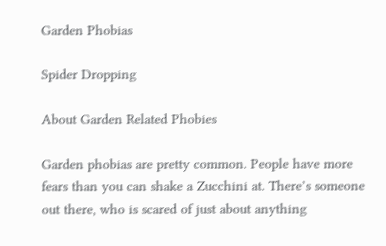Garden Phobias

Spider Dropping

About Garden Related Phobies

Garden phobias are pretty common. People have more fears than you can shake a Zucchini at. There’s someone out there, who is scared of just about anything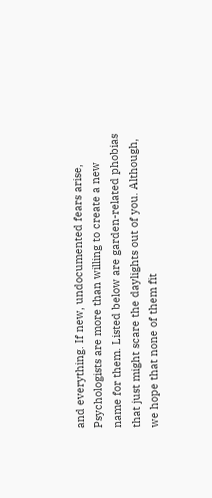and everything. If new, undocumented fears arise, Psychologists are more than willing to create a new name for them. Listed below are garden-related phobias that just might scare the daylights out of you. Although, we hope that none of them fit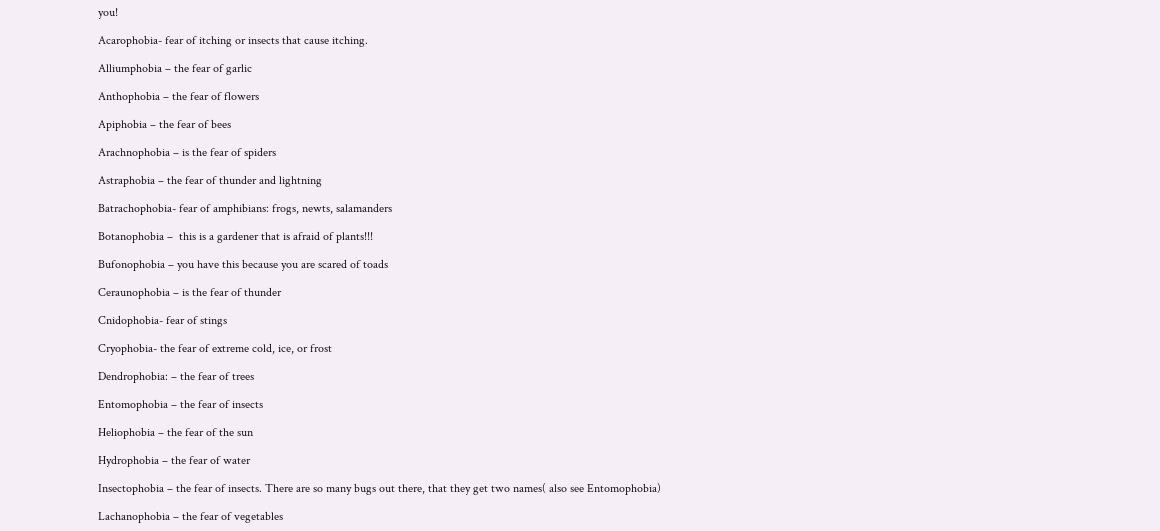you!

Acarophobia- fear of itching or insects that cause itching.

Alliumphobia – the fear of garlic

Anthophobia – the fear of flowers

Apiphobia – the fear of bees

Arachnophobia – is the fear of spiders

Astraphobia – the fear of thunder and lightning

Batrachophobia- fear of amphibians: frogs, newts, salamanders

Botanophobia –  this is a gardener that is afraid of plants!!!

Bufonophobia – you have this because you are scared of toads

Ceraunophobia – is the fear of thunder

Cnidophobia- fear of stings

Cryophobia- the fear of extreme cold, ice, or frost

Dendrophobia: – the fear of trees

Entomophobia – the fear of insects

Heliophobia – the fear of the sun

Hydrophobia – the fear of water

Insectophobia – the fear of insects. There are so many bugs out there, that they get two names( also see Entomophobia)

Lachanophobia – the fear of vegetables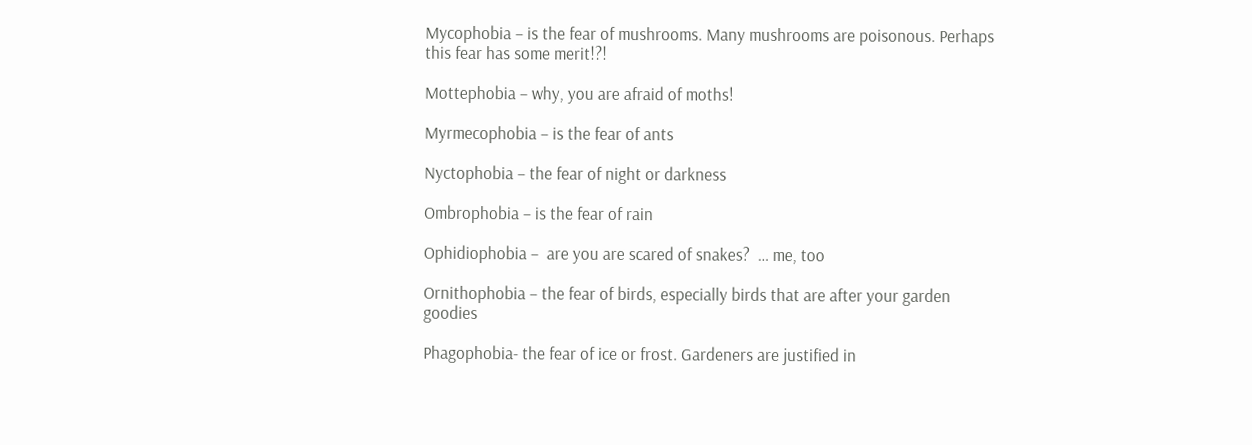Mycophobia – is the fear of mushrooms. Many mushrooms are poisonous. Perhaps this fear has some merit!?!

Mottephobia – why, you are afraid of moths!

Myrmecophobia – is the fear of ants

Nyctophobia – the fear of night or darkness

Ombrophobia – is the fear of rain

Ophidiophobia –  are you are scared of snakes?  … me, too

Ornithophobia – the fear of birds, especially birds that are after your garden goodies

Phagophobia- the fear of ice or frost. Gardeners are justified in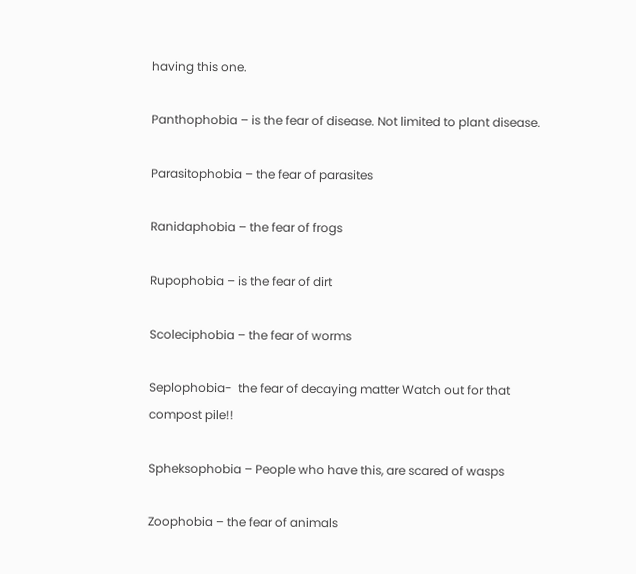having this one.

Panthophobia – is the fear of disease. Not limited to plant disease.

Parasitophobia – the fear of parasites

Ranidaphobia – the fear of frogs

Rupophobia – is the fear of dirt

Scoleciphobia – the fear of worms

Seplophobia-  the fear of decaying matter Watch out for that compost pile!!

Spheksophobia – People who have this, are scared of wasps

Zoophobia – the fear of animals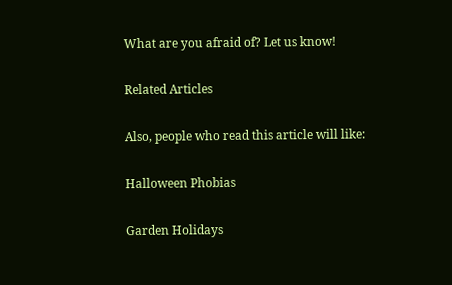What are you afraid of? Let us know!

Related Articles

Also, people who read this article will like:

Halloween Phobias

Garden Holidays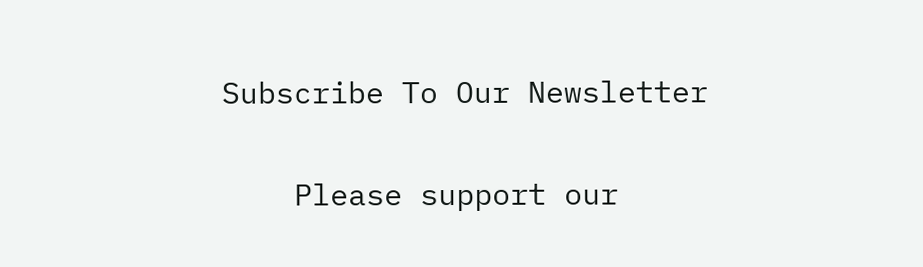Subscribe To Our Newsletter

    Please support our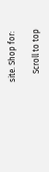site. Shop for:

    Scroll to top